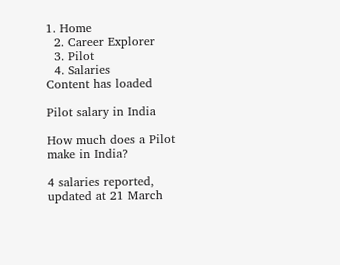1. Home
  2. Career Explorer
  3. Pilot
  4. Salaries
Content has loaded

Pilot salary in India

How much does a Pilot make in India?

4 salaries reported, updated at 21 March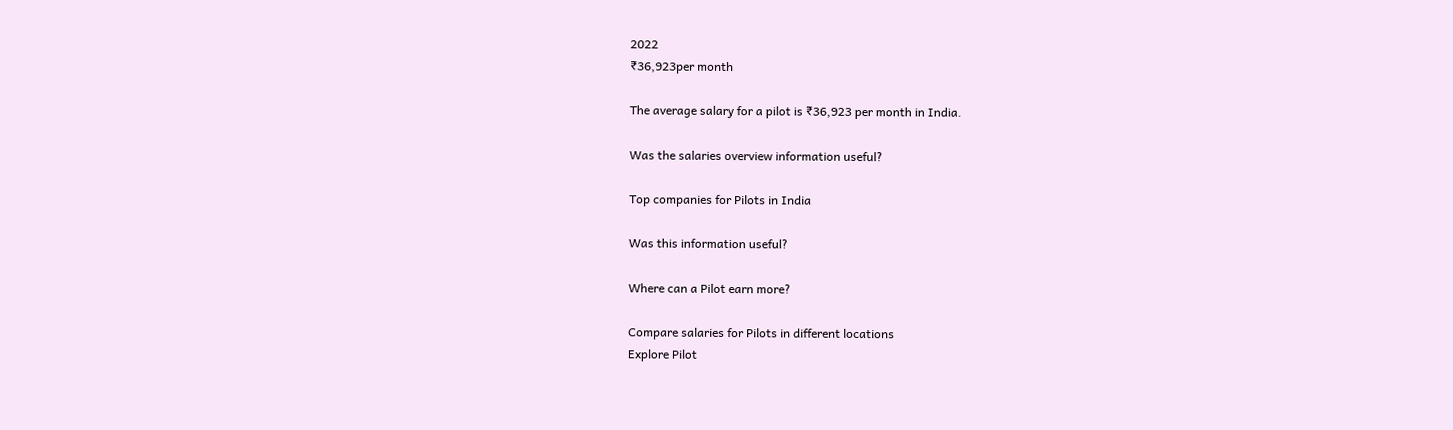2022
₹36,923per month

The average salary for a pilot is ₹36,923 per month in India.

Was the salaries overview information useful?

Top companies for Pilots in India

Was this information useful?

Where can a Pilot earn more?

Compare salaries for Pilots in different locations
Explore Pilot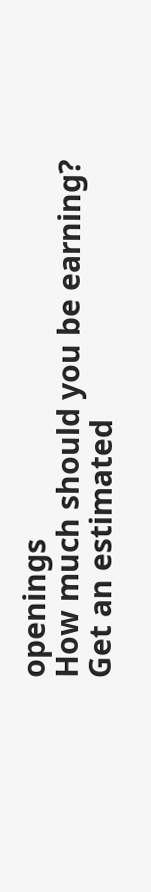openings
How much should you be earning?
Get an estimated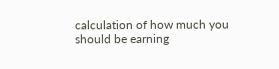calculation of how much you should be earning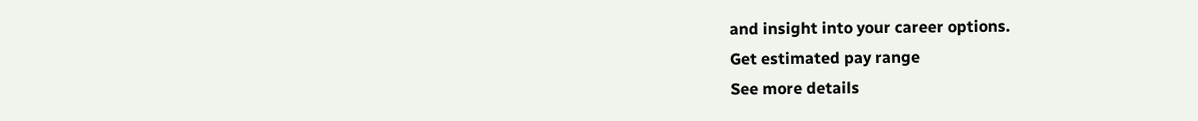and insight into your career options.
Get estimated pay range
See more details